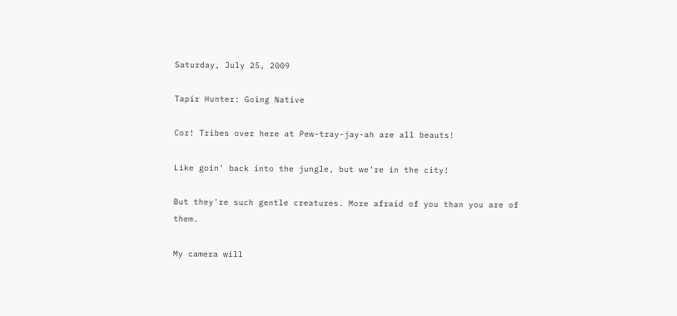Saturday, July 25, 2009

Tapir Hunter: Going Native

Cor! Tribes over here at Pew-tray-jay-ah are all beauts!

Like goin' back into the jungle, but we're in the city!

But they're such gentle creatures. More afraid of you than you are of them.

My camera will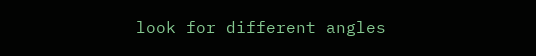look for different angles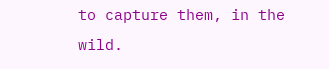to capture them, in the wild.